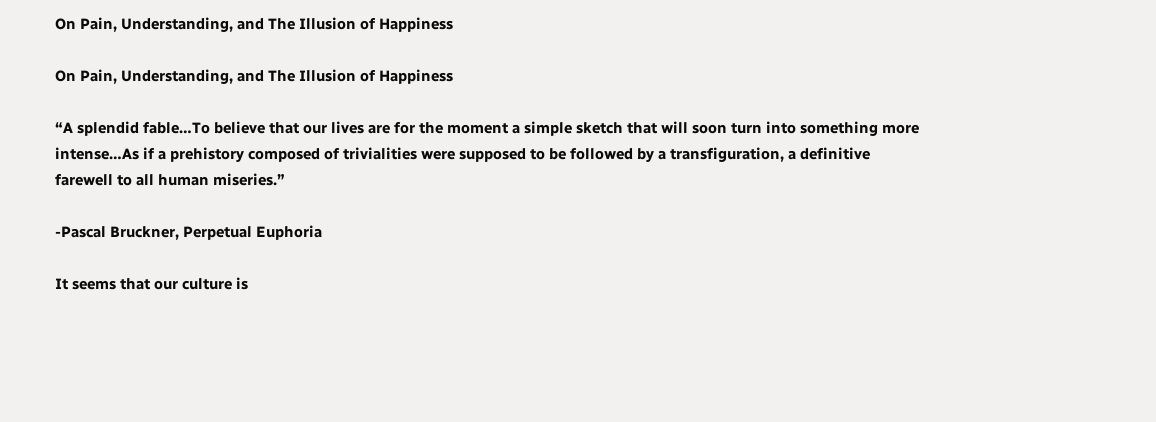On Pain, Understanding, and The Illusion of Happiness

On Pain, Understanding, and The Illusion of Happiness

“A splendid fable…To believe that our lives are for the moment a simple sketch that will soon turn into something more intense…As if a prehistory composed of trivialities were supposed to be followed by a transfiguration, a definitive farewell to all human miseries.”

-Pascal Bruckner, Perpetual Euphoria

It seems that our culture is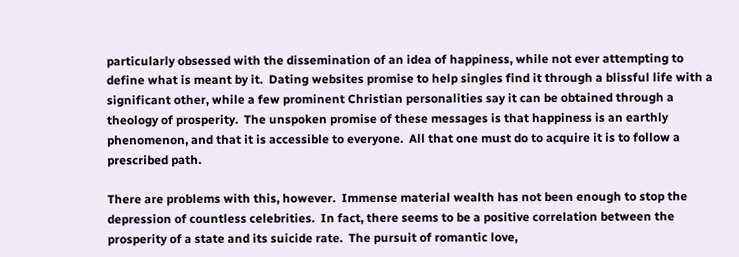particularly obsessed with the dissemination of an idea of happiness, while not ever attempting to define what is meant by it.  Dating websites promise to help singles find it through a blissful life with a significant other, while a few prominent Christian personalities say it can be obtained through a theology of prosperity.  The unspoken promise of these messages is that happiness is an earthly phenomenon, and that it is accessible to everyone.  All that one must do to acquire it is to follow a prescribed path.

There are problems with this, however.  Immense material wealth has not been enough to stop the depression of countless celebrities.  In fact, there seems to be a positive correlation between the prosperity of a state and its suicide rate.  The pursuit of romantic love,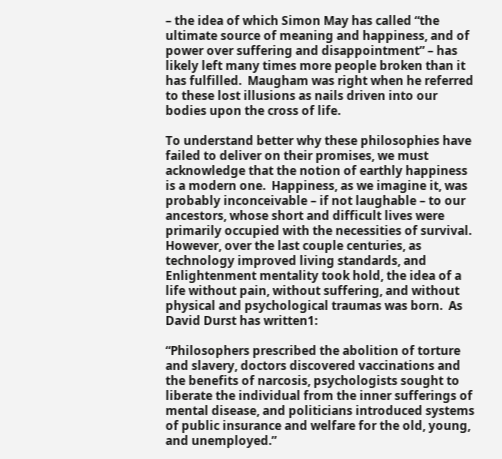– the idea of which Simon May has called “the ultimate source of meaning and happiness, and of power over suffering and disappointment” – has likely left many times more people broken than it has fulfilled.  Maugham was right when he referred to these lost illusions as nails driven into our bodies upon the cross of life.

To understand better why these philosophies have failed to deliver on their promises, we must acknowledge that the notion of earthly happiness is a modern one.  Happiness, as we imagine it, was probably inconceivable – if not laughable – to our ancestors, whose short and difficult lives were primarily occupied with the necessities of survival.  However, over the last couple centuries, as technology improved living standards, and Enlightenment mentality took hold, the idea of a life without pain, without suffering, and without physical and psychological traumas was born.  As David Durst has written1:

“Philosophers prescribed the abolition of torture and slavery, doctors discovered vaccinations and the benefits of narcosis, psychologists sought to liberate the individual from the inner sufferings of mental disease, and politicians introduced systems of public insurance and welfare for the old, young, and unemployed.”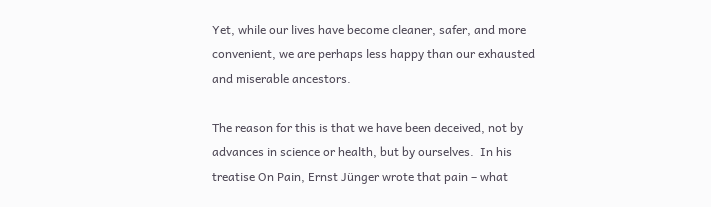Yet, while our lives have become cleaner, safer, and more convenient, we are perhaps less happy than our exhausted and miserable ancestors.

The reason for this is that we have been deceived, not by advances in science or health, but by ourselves.  In his treatise On Pain, Ernst Jünger wrote that pain – what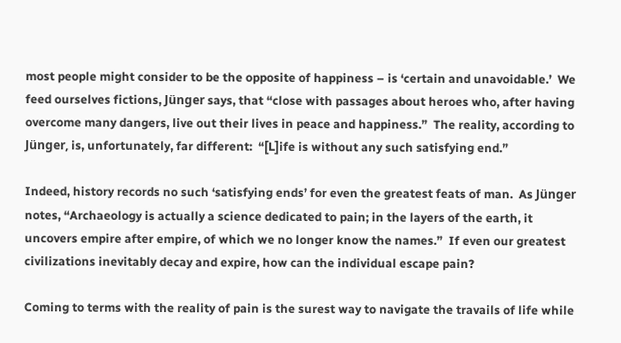most people might consider to be the opposite of happiness – is ‘certain and unavoidable.’  We feed ourselves fictions, Jünger says, that “close with passages about heroes who, after having overcome many dangers, live out their lives in peace and happiness.”  The reality, according to Jünger, is, unfortunately, far different:  “[L]ife is without any such satisfying end.”

Indeed, history records no such ‘satisfying ends’ for even the greatest feats of man.  As Jünger notes, “Archaeology is actually a science dedicated to pain; in the layers of the earth, it uncovers empire after empire, of which we no longer know the names.”  If even our greatest civilizations inevitably decay and expire, how can the individual escape pain?

Coming to terms with the reality of pain is the surest way to navigate the travails of life while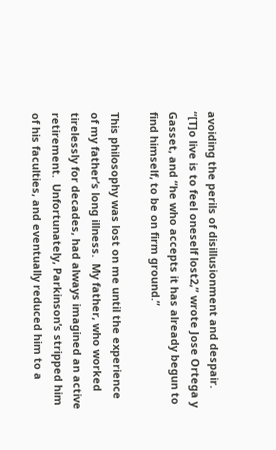avoiding the perils of disillusionment and despair.  “[T]o live is to feel oneself lost2,” wrote Jose Ortega y Gasset, and “he who accepts it has already begun to find himself, to be on firm ground.”

This philosophy was lost on me until the experience of my father’s long illness.  My father, who worked tirelessly for decades, had always imagined an active retirement.  Unfortunately, Parkinson’s stripped him of his faculties, and eventually reduced him to a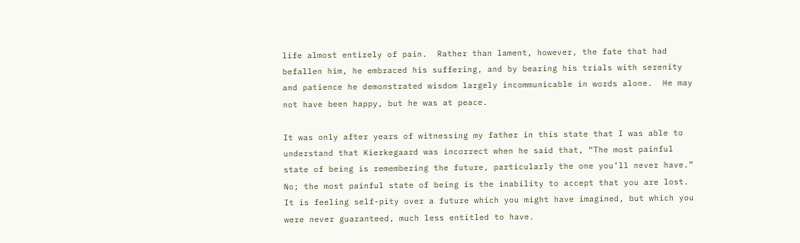life almost entirely of pain.  Rather than lament, however, the fate that had befallen him, he embraced his suffering, and by bearing his trials with serenity and patience he demonstrated wisdom largely incommunicable in words alone.  He may not have been happy, but he was at peace.

It was only after years of witnessing my father in this state that I was able to understand that Kierkegaard was incorrect when he said that, “The most painful state of being is remembering the future, particularly the one you’ll never have.”  No; the most painful state of being is the inability to accept that you are lost.  It is feeling self-pity over a future which you might have imagined, but which you were never guaranteed, much less entitled to have.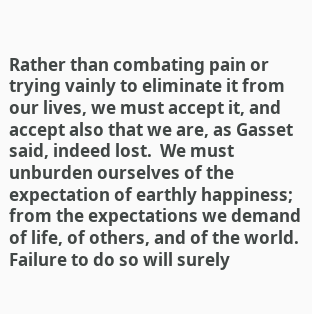Rather than combating pain or trying vainly to eliminate it from our lives, we must accept it, and accept also that we are, as Gasset said, indeed lost.  We must unburden ourselves of the expectation of earthly happiness; from the expectations we demand of life, of others, and of the world.  Failure to do so will surely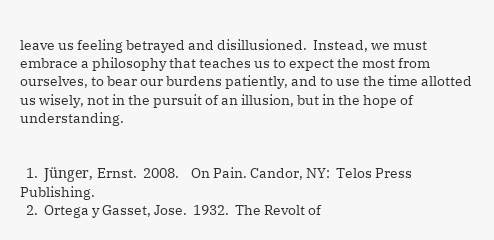leave us feeling betrayed and disillusioned.  Instead, we must embrace a philosophy that teaches us to expect the most from ourselves, to bear our burdens patiently, and to use the time allotted us wisely, not in the pursuit of an illusion, but in the hope of understanding.


  1.  Jünger, Ernst.  2008.    On Pain. Candor, NY:  Telos Press Publishing.
  2.  Ortega y Gasset, Jose.  1932.  The Revolt of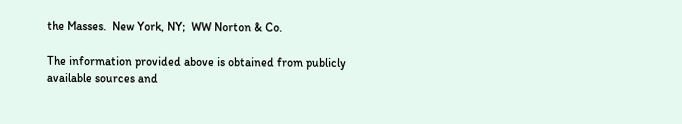the Masses.  New York, NY;  WW Norton & Co.

The information provided above is obtained from publicly available sources and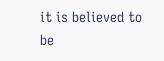it is believed to be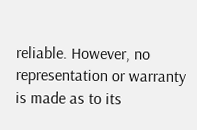reliable. However, no representation or warranty is made as to its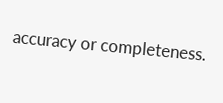accuracy or completeness.